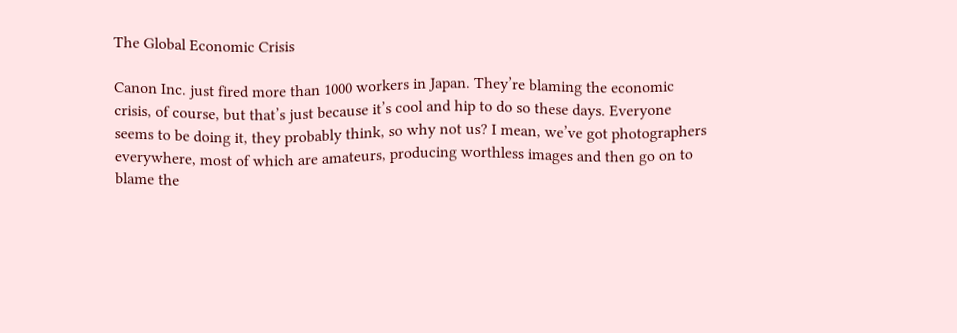The Global Economic Crisis

Canon Inc. just fired more than 1000 workers in Japan. They’re blaming the economic crisis, of course, but that’s just because it’s cool and hip to do so these days. Everyone seems to be doing it, they probably think, so why not us? I mean, we’ve got photographers everywhere, most of which are amateurs, producing worthless images and then go on to blame the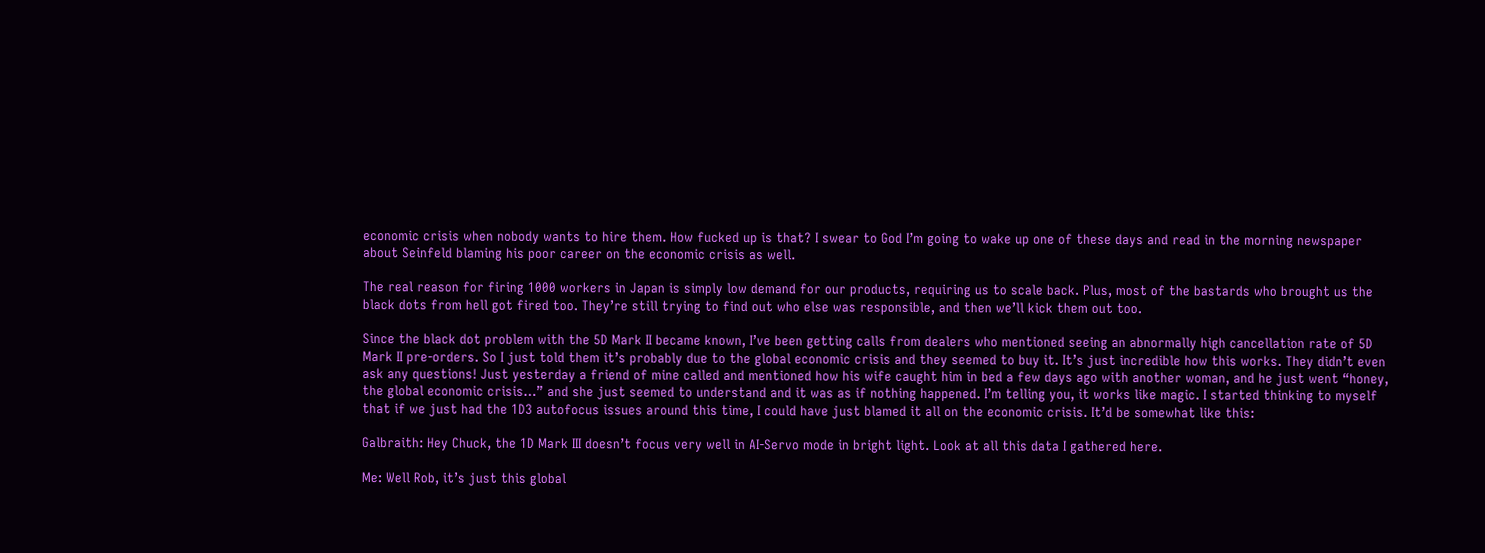economic crisis when nobody wants to hire them. How fucked up is that? I swear to God I’m going to wake up one of these days and read in the morning newspaper about Seinfeld blaming his poor career on the economic crisis as well.

The real reason for firing 1000 workers in Japan is simply low demand for our products, requiring us to scale back. Plus, most of the bastards who brought us the black dots from hell got fired too. They’re still trying to find out who else was responsible, and then we’ll kick them out too.

Since the black dot problem with the 5D Mark II became known, I’ve been getting calls from dealers who mentioned seeing an abnormally high cancellation rate of 5D Mark II pre-orders. So I just told them it’s probably due to the global economic crisis and they seemed to buy it. It’s just incredible how this works. They didn’t even ask any questions! Just yesterday a friend of mine called and mentioned how his wife caught him in bed a few days ago with another woman, and he just went “honey, the global economic crisis…” and she just seemed to understand and it was as if nothing happened. I’m telling you, it works like magic. I started thinking to myself that if we just had the 1D3 autofocus issues around this time, I could have just blamed it all on the economic crisis. It’d be somewhat like this:

Galbraith: Hey Chuck, the 1D Mark III doesn’t focus very well in AI-Servo mode in bright light. Look at all this data I gathered here.

Me: Well Rob, it’s just this global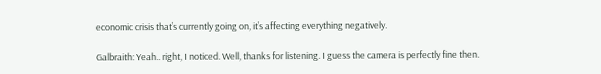economic crisis that’s currently going on, it’s affecting everything negatively.

Galbraith: Yeah.. right, I noticed. Well, thanks for listening. I guess the camera is perfectly fine then.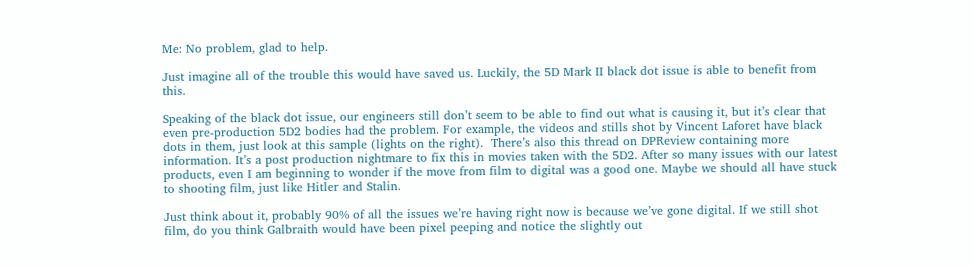Me: No problem, glad to help.

Just imagine all of the trouble this would have saved us. Luckily, the 5D Mark II black dot issue is able to benefit from this.

Speaking of the black dot issue, our engineers still don’t seem to be able to find out what is causing it, but it’s clear that even pre-production 5D2 bodies had the problem. For example, the videos and stills shot by Vincent Laforet have black dots in them, just look at this sample (lights on the right).  There’s also this thread on DPReview containing more information. It’s a post production nightmare to fix this in movies taken with the 5D2. After so many issues with our latest products, even I am beginning to wonder if the move from film to digital was a good one. Maybe we should all have stuck to shooting film, just like Hitler and Stalin.

Just think about it, probably 90% of all the issues we’re having right now is because we’ve gone digital. If we still shot film, do you think Galbraith would have been pixel peeping and notice the slightly out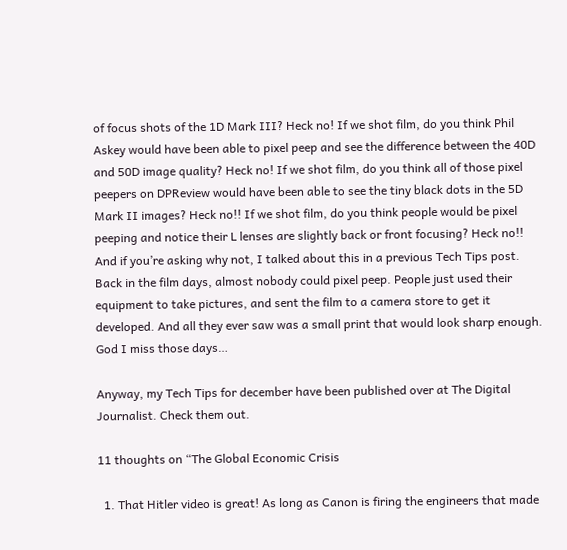of focus shots of the 1D Mark III? Heck no! If we shot film, do you think Phil Askey would have been able to pixel peep and see the difference between the 40D and 50D image quality? Heck no! If we shot film, do you think all of those pixel peepers on DPReview would have been able to see the tiny black dots in the 5D Mark II images? Heck no!! If we shot film, do you think people would be pixel peeping and notice their L lenses are slightly back or front focusing? Heck no!! And if you’re asking why not, I talked about this in a previous Tech Tips post. Back in the film days, almost nobody could pixel peep. People just used their equipment to take pictures, and sent the film to a camera store to get it developed. And all they ever saw was a small print that would look sharp enough. God I miss those days…

Anyway, my Tech Tips for december have been published over at The Digital Journalist. Check them out.

11 thoughts on “The Global Economic Crisis

  1. That Hitler video is great! As long as Canon is firing the engineers that made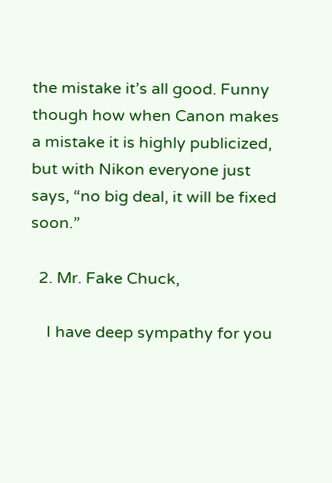the mistake it’s all good. Funny though how when Canon makes a mistake it is highly publicized, but with Nikon everyone just says, “no big deal, it will be fixed soon.”

  2. Mr. Fake Chuck,

    I have deep sympathy for you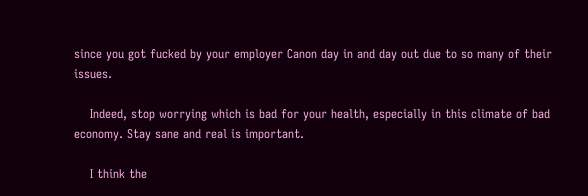since you got fucked by your employer Canon day in and day out due to so many of their issues.

    Indeed, stop worrying which is bad for your health, especially in this climate of bad economy. Stay sane and real is important.

    I think the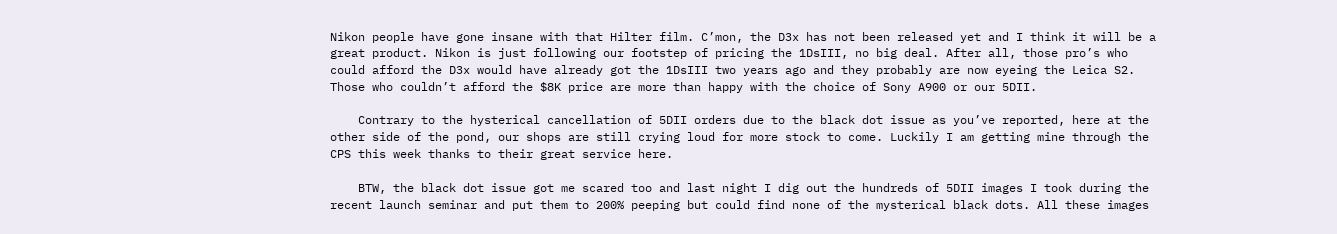Nikon people have gone insane with that Hilter film. C’mon, the D3x has not been released yet and I think it will be a great product. Nikon is just following our footstep of pricing the 1DsIII, no big deal. After all, those pro’s who could afford the D3x would have already got the 1DsIII two years ago and they probably are now eyeing the Leica S2. Those who couldn’t afford the $8K price are more than happy with the choice of Sony A900 or our 5DII.

    Contrary to the hysterical cancellation of 5DII orders due to the black dot issue as you’ve reported, here at the other side of the pond, our shops are still crying loud for more stock to come. Luckily I am getting mine through the CPS this week thanks to their great service here.

    BTW, the black dot issue got me scared too and last night I dig out the hundreds of 5DII images I took during the recent launch seminar and put them to 200% peeping but could find none of the mysterical black dots. All these images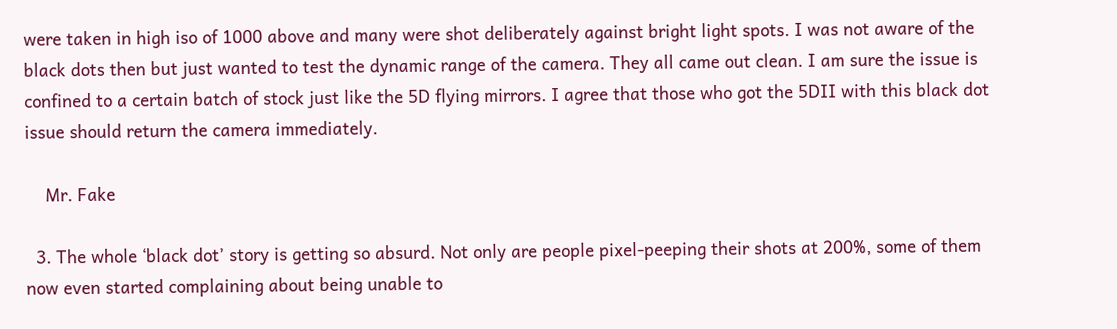were taken in high iso of 1000 above and many were shot deliberately against bright light spots. I was not aware of the black dots then but just wanted to test the dynamic range of the camera. They all came out clean. I am sure the issue is confined to a certain batch of stock just like the 5D flying mirrors. I agree that those who got the 5DII with this black dot issue should return the camera immediately.

    Mr. Fake

  3. The whole ‘black dot’ story is getting so absurd. Not only are people pixel-peeping their shots at 200%, some of them now even started complaining about being unable to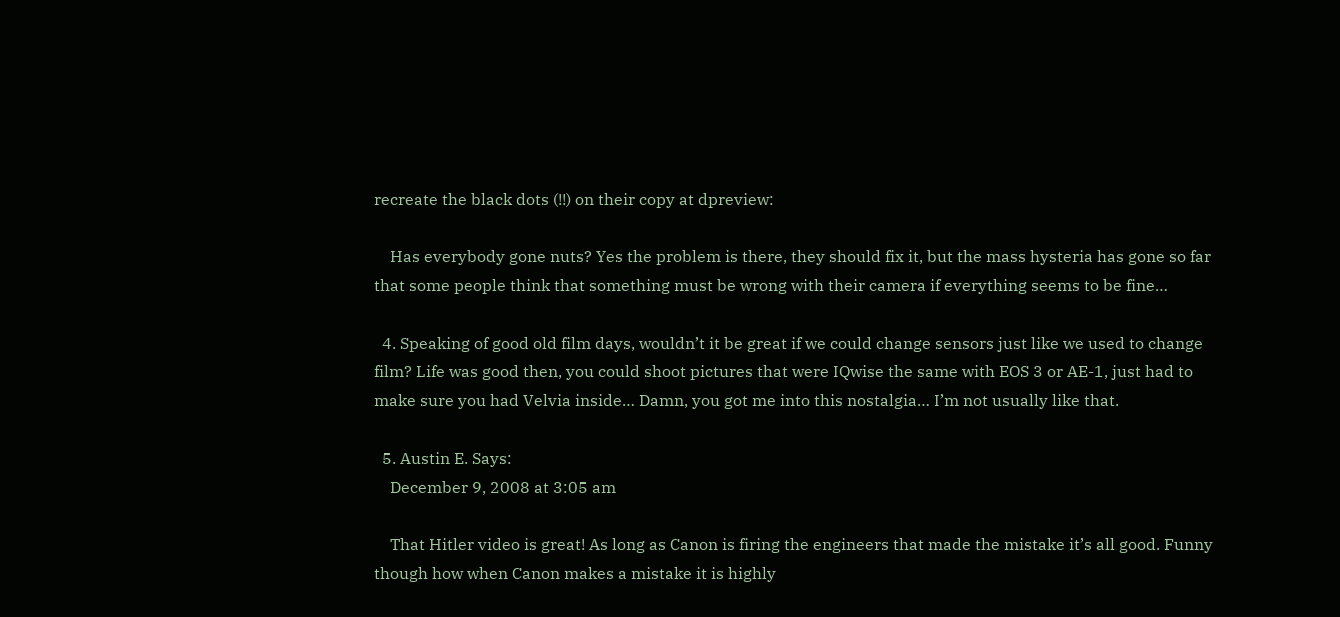recreate the black dots (!!) on their copy at dpreview:

    Has everybody gone nuts? Yes the problem is there, they should fix it, but the mass hysteria has gone so far that some people think that something must be wrong with their camera if everything seems to be fine…

  4. Speaking of good old film days, wouldn’t it be great if we could change sensors just like we used to change film? Life was good then, you could shoot pictures that were IQwise the same with EOS 3 or AE-1, just had to make sure you had Velvia inside… Damn, you got me into this nostalgia… I’m not usually like that.

  5. Austin E. Says:
    December 9, 2008 at 3:05 am

    That Hitler video is great! As long as Canon is firing the engineers that made the mistake it’s all good. Funny though how when Canon makes a mistake it is highly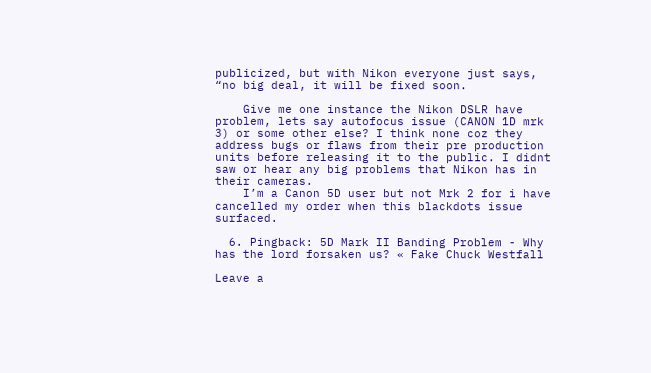publicized, but with Nikon everyone just says, “no big deal, it will be fixed soon.

    Give me one instance the Nikon DSLR have problem, lets say autofocus issue (CANON 1D mrk 3) or some other else? I think none coz they address bugs or flaws from their pre production units before releasing it to the public. I didnt saw or hear any big problems that Nikon has in their cameras.
    I’m a Canon 5D user but not Mrk 2 for i have cancelled my order when this blackdots issue surfaced.

  6. Pingback: 5D Mark II Banding Problem - Why has the lord forsaken us? « Fake Chuck Westfall

Leave a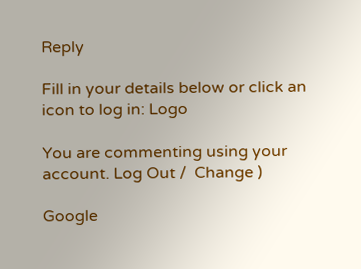Reply

Fill in your details below or click an icon to log in: Logo

You are commenting using your account. Log Out /  Change )

Google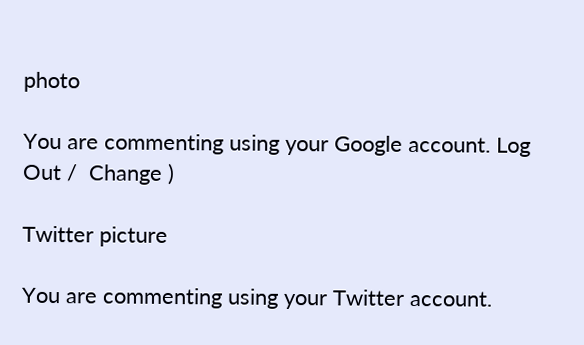photo

You are commenting using your Google account. Log Out /  Change )

Twitter picture

You are commenting using your Twitter account.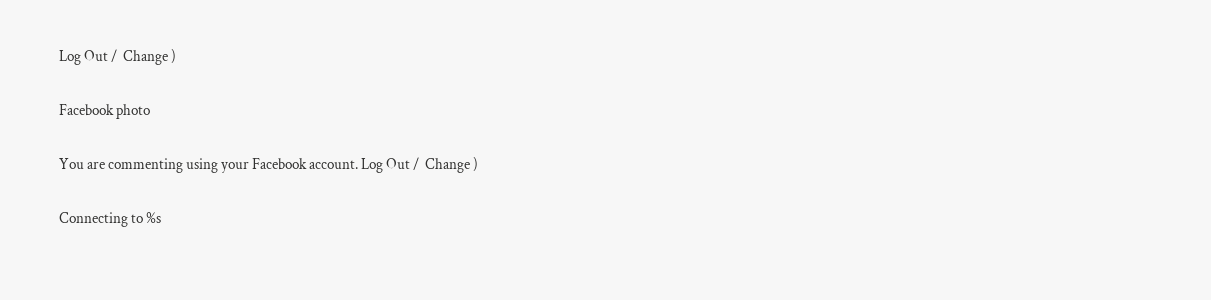Log Out /  Change )

Facebook photo

You are commenting using your Facebook account. Log Out /  Change )

Connecting to %s